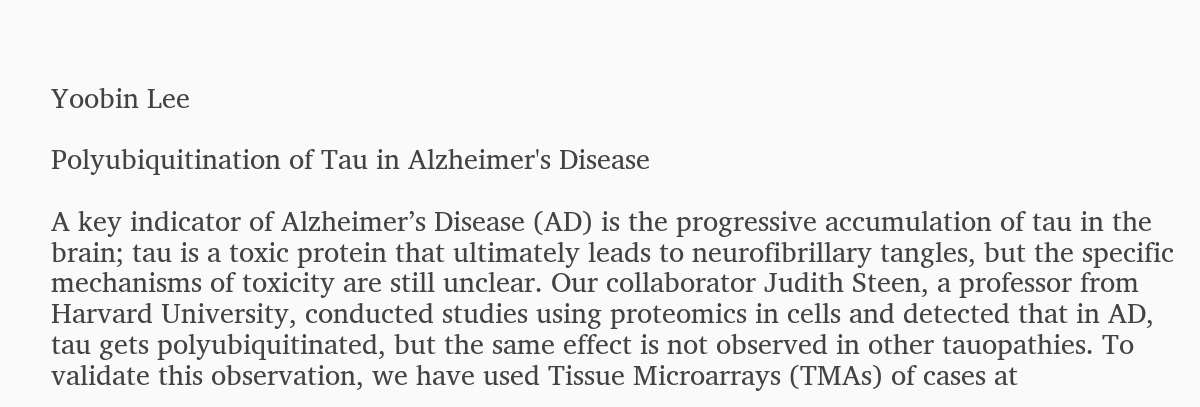Yoobin Lee

Polyubiquitination of Tau in Alzheimer's Disease

A key indicator of Alzheimer’s Disease (AD) is the progressive accumulation of tau in the brain; tau is a toxic protein that ultimately leads to neurofibrillary tangles, but the specific mechanisms of toxicity are still unclear. Our collaborator Judith Steen, a professor from Harvard University, conducted studies using proteomics in cells and detected that in AD, tau gets polyubiquitinated, but the same effect is not observed in other tauopathies. To validate this observation, we have used Tissue Microarrays (TMAs) of cases at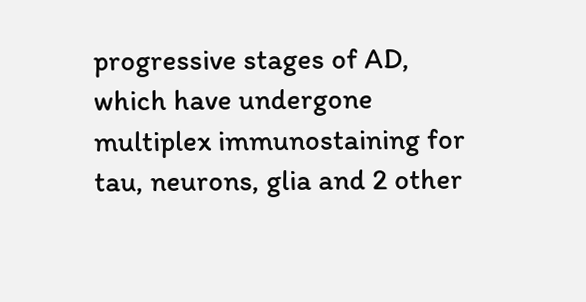progressive stages of AD, which have undergone multiplex immunostaining for tau, neurons, glia and 2 other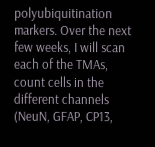polyubiquitination markers. Over the next few weeks, I will scan each of the TMAs, count cells in the different channels (NeuN, GFAP, CP13,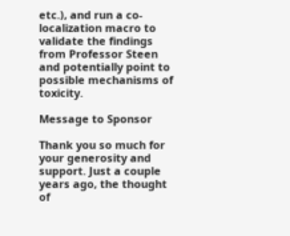etc.), and run a co-localization macro to validate the findings from Professor Steen and potentially point to possible mechanisms of toxicity.

Message to Sponsor

Thank you so much for your generosity and support. Just a couple years ago, the thought of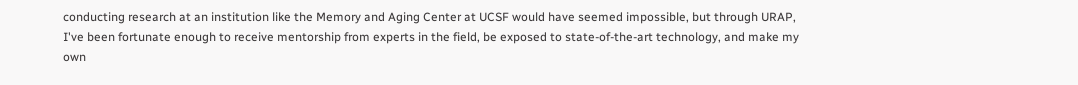conducting research at an institution like the Memory and Aging Center at UCSF would have seemed impossible, but through URAP, I've been fortunate enough to receive mentorship from experts in the field, be exposed to state-of-the-art technology, and make my own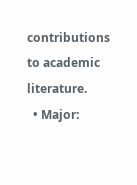contributions to academic literature.
  • Major: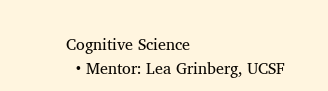Cognitive Science
  • Mentor: Lea Grinberg, UCSF